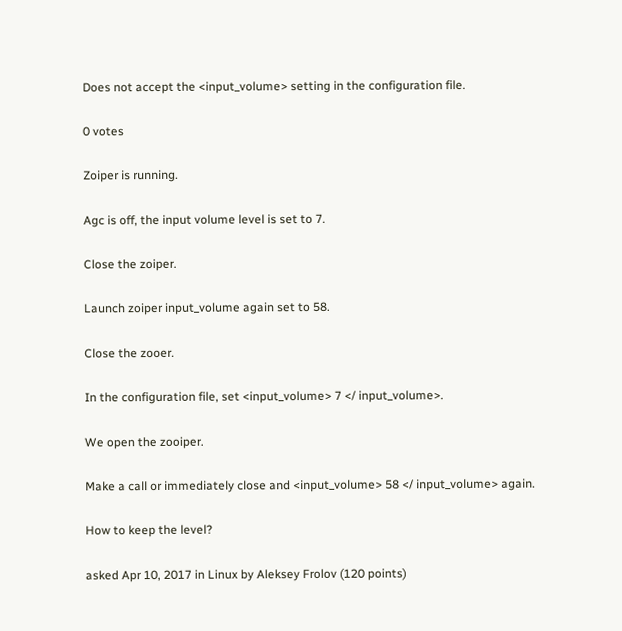Does not accept the <input_volume> setting in the configuration file.

0 votes

Zoiper is running.

Agc is off, the input volume level is set to 7.

Close the zoiper.

Launch zoiper input_volume again set to 58.

Close the zooer.

In the configuration file, set <input_volume> 7 </ input_volume>.

We open the zooiper.

Make a call or immediately close and <input_volume> 58 </ input_volume> again.

How to keep the level?

asked Apr 10, 2017 in Linux by Aleksey Frolov (120 points)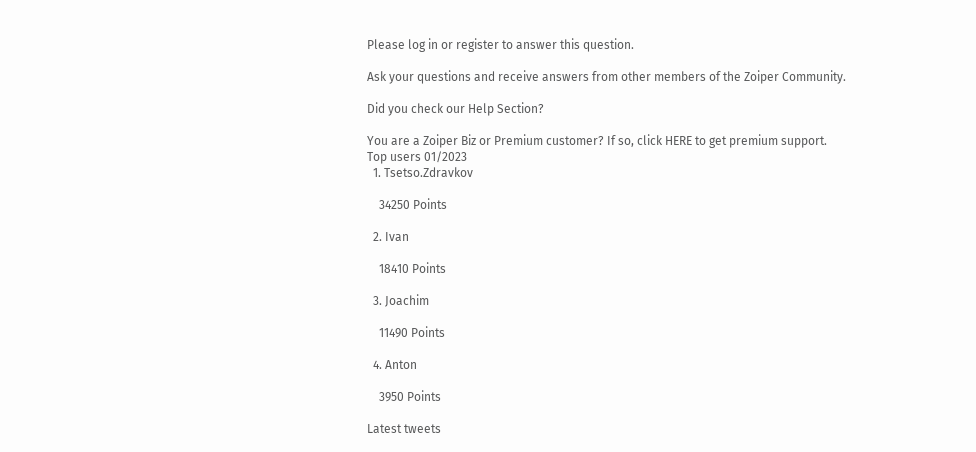Please log in or register to answer this question.

Ask your questions and receive answers from other members of the Zoiper Community.

Did you check our Help Section?

You are a Zoiper Biz or Premium customer? If so, click HERE to get premium support.
Top users 01/2023
  1. Tsetso.Zdravkov

    34250 Points

  2. Ivan

    18410 Points

  3. Joachim

    11490 Points

  4. Anton

    3950 Points

Latest tweets